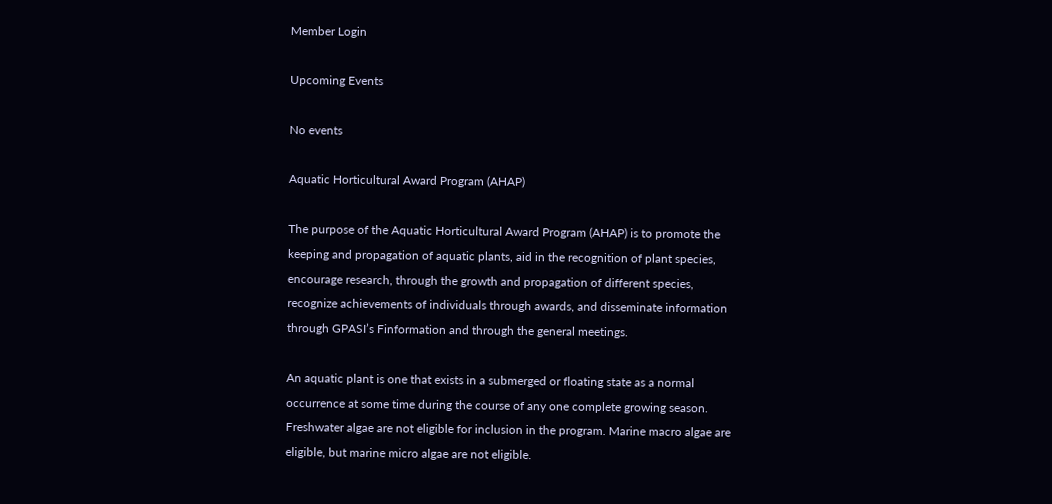Member Login

Upcoming Events

No events

Aquatic Horticultural Award Program (AHAP)

The purpose of the Aquatic Horticultural Award Program (AHAP) is to promote the keeping and propagation of aquatic plants, aid in the recognition of plant species, encourage research, through the growth and propagation of different species, recognize achievements of individuals through awards, and disseminate information through GPASI’s Finformation and through the general meetings.

An aquatic plant is one that exists in a submerged or floating state as a normal occurrence at some time during the course of any one complete growing season. Freshwater algae are not eligible for inclusion in the program. Marine macro algae are eligible, but marine micro algae are not eligible.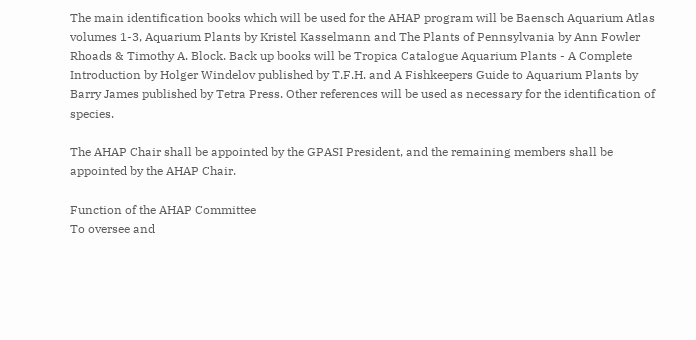The main identification books which will be used for the AHAP program will be Baensch Aquarium Atlas volumes 1-3, Aquarium Plants by Kristel Kasselmann and The Plants of Pennsylvania by Ann Fowler Rhoads & Timothy A. Block. Back up books will be Tropica Catalogue Aquarium Plants - A Complete Introduction by Holger Windelov published by T.F.H. and A Fishkeepers Guide to Aquarium Plants by Barry James published by Tetra Press. Other references will be used as necessary for the identification of species.

The AHAP Chair shall be appointed by the GPASI President, and the remaining members shall be appointed by the AHAP Chair.

Function of the AHAP Committee
To oversee and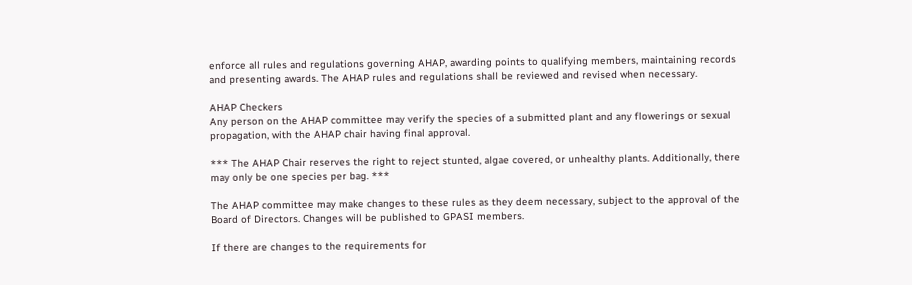enforce all rules and regulations governing AHAP, awarding points to qualifying members, maintaining records and presenting awards. The AHAP rules and regulations shall be reviewed and revised when necessary.

AHAP Checkers
Any person on the AHAP committee may verify the species of a submitted plant and any flowerings or sexual propagation, with the AHAP chair having final approval.

*** The AHAP Chair reserves the right to reject stunted, algae covered, or unhealthy plants. Additionally, there may only be one species per bag. ***

The AHAP committee may make changes to these rules as they deem necessary, subject to the approval of the Board of Directors. Changes will be published to GPASI members.

If there are changes to the requirements for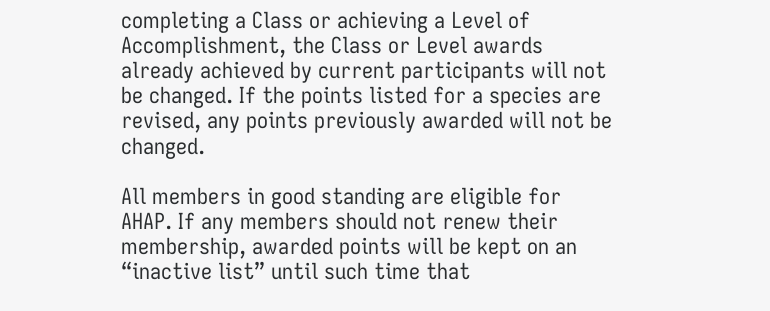completing a Class or achieving a Level of Accomplishment, the Class or Level awards already achieved by current participants will not be changed. If the points listed for a species are revised, any points previously awarded will not be changed.

All members in good standing are eligible for AHAP. If any members should not renew their membership, awarded points will be kept on an “inactive list” until such time that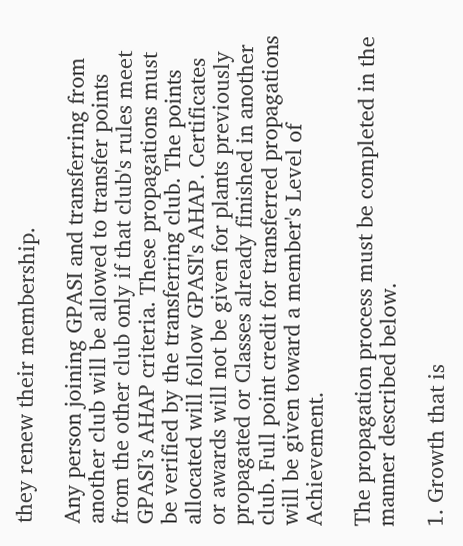they renew their membership.

Any person joining GPASI and transferring from another club will be allowed to transfer points from the other club only if that club's rules meet GPASI’s AHAP criteria. These propagations must be verified by the transferring club. The points allocated will follow GPASI's AHAP. Certificates or awards will not be given for plants previously propagated or Classes already finished in another club. Full point credit for transferred propagations will be given toward a member's Level of Achievement.

The propagation process must be completed in the manner described below.

1. Growth that is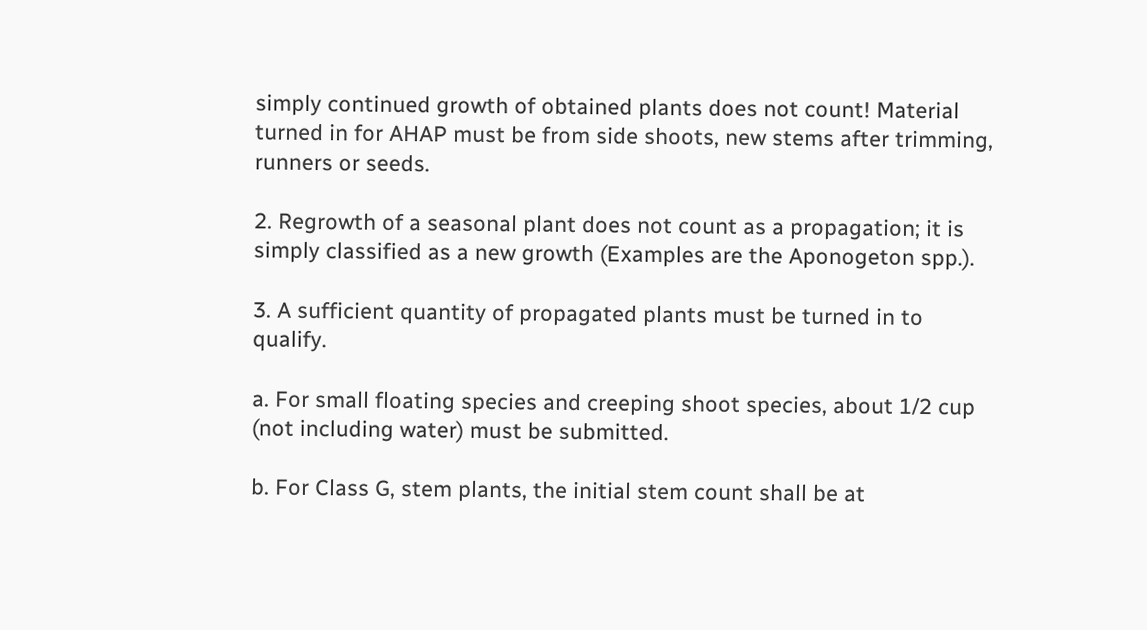simply continued growth of obtained plants does not count! Material turned in for AHAP must be from side shoots, new stems after trimming, runners or seeds.

2. Regrowth of a seasonal plant does not count as a propagation; it is simply classified as a new growth (Examples are the Aponogeton spp.).

3. A sufficient quantity of propagated plants must be turned in to qualify.

a. For small floating species and creeping shoot species, about 1/2 cup (not including water) must be submitted.

b. For Class G, stem plants, the initial stem count shall be at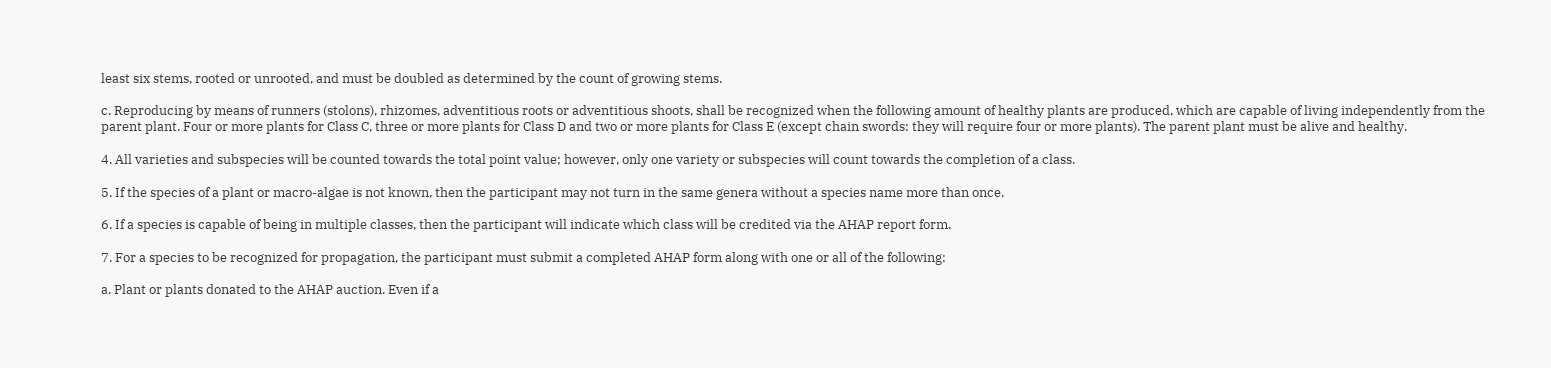least six stems, rooted or unrooted, and must be doubled as determined by the count of growing stems.

c. Reproducing by means of runners (stolons), rhizomes, adventitious roots or adventitious shoots, shall be recognized when the following amount of healthy plants are produced, which are capable of living independently from the parent plant. Four or more plants for Class C, three or more plants for Class D and two or more plants for Class E (except chain swords: they will require four or more plants). The parent plant must be alive and healthy.

4. All varieties and subspecies will be counted towards the total point value; however, only one variety or subspecies will count towards the completion of a class.

5. If the species of a plant or macro-algae is not known, then the participant may not turn in the same genera without a species name more than once.

6. If a species is capable of being in multiple classes, then the participant will indicate which class will be credited via the AHAP report form.

7. For a species to be recognized for propagation, the participant must submit a completed AHAP form along with one or all of the following:

a. Plant or plants donated to the AHAP auction. Even if a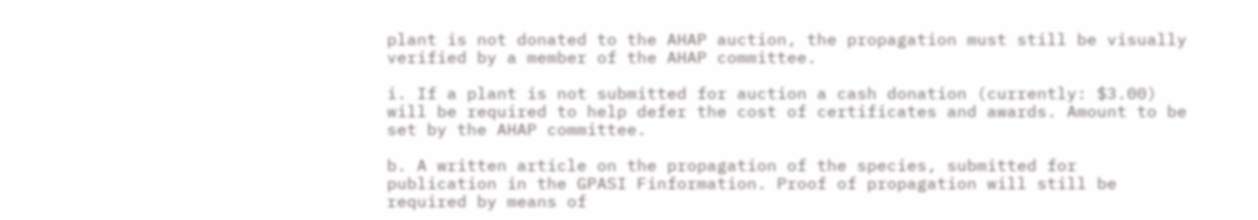plant is not donated to the AHAP auction, the propagation must still be visually verified by a member of the AHAP committee.

i. If a plant is not submitted for auction a cash donation (currently: $3.00) will be required to help defer the cost of certificates and awards. Amount to be set by the AHAP committee.

b. A written article on the propagation of the species, submitted for publication in the GPASI Finformation. Proof of propagation will still be required by means of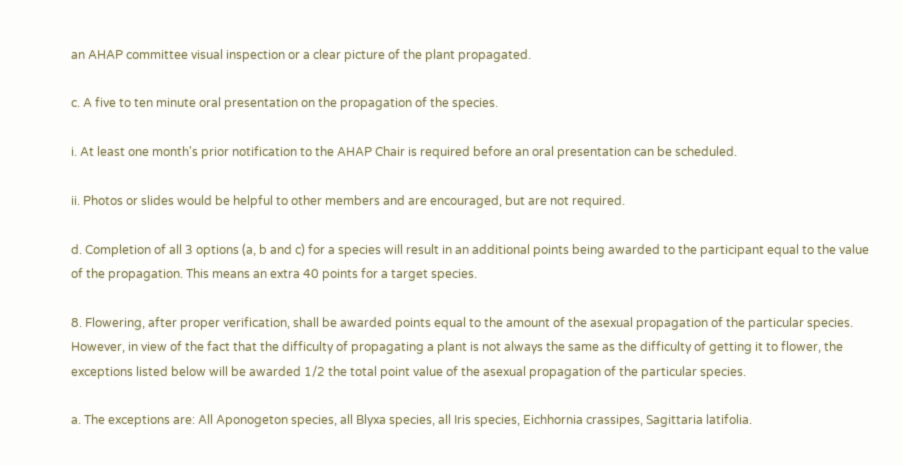an AHAP committee visual inspection or a clear picture of the plant propagated.

c. A five to ten minute oral presentation on the propagation of the species.

i. At least one month's prior notification to the AHAP Chair is required before an oral presentation can be scheduled.

ii. Photos or slides would be helpful to other members and are encouraged, but are not required.

d. Completion of all 3 options (a, b and c) for a species will result in an additional points being awarded to the participant equal to the value of the propagation. This means an extra 40 points for a target species.

8. Flowering, after proper verification, shall be awarded points equal to the amount of the asexual propagation of the particular species. However, in view of the fact that the difficulty of propagating a plant is not always the same as the difficulty of getting it to flower, the exceptions listed below will be awarded 1/2 the total point value of the asexual propagation of the particular species.

a. The exceptions are: All Aponogeton species, all Blyxa species, all Iris species, Eichhornia crassipes, Sagittaria latifolia.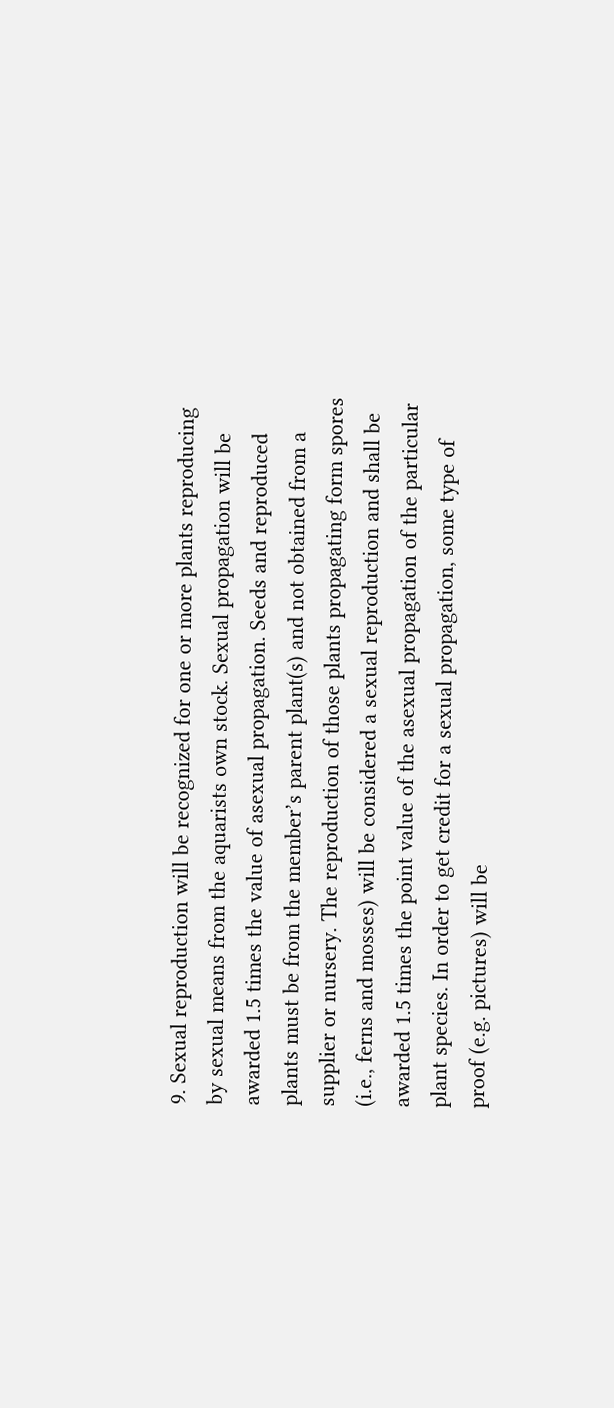9. Sexual reproduction will be recognized for one or more plants reproducing by sexual means from the aquarists own stock. Sexual propagation will be awarded 1.5 times the value of asexual propagation. Seeds and reproduced plants must be from the member’s parent plant(s) and not obtained from a supplier or nursery. The reproduction of those plants propagating form spores (i.e., ferns and mosses) will be considered a sexual reproduction and shall be awarded 1.5 times the point value of the asexual propagation of the particular plant species. In order to get credit for a sexual propagation, some type of proof (e.g. pictures) will be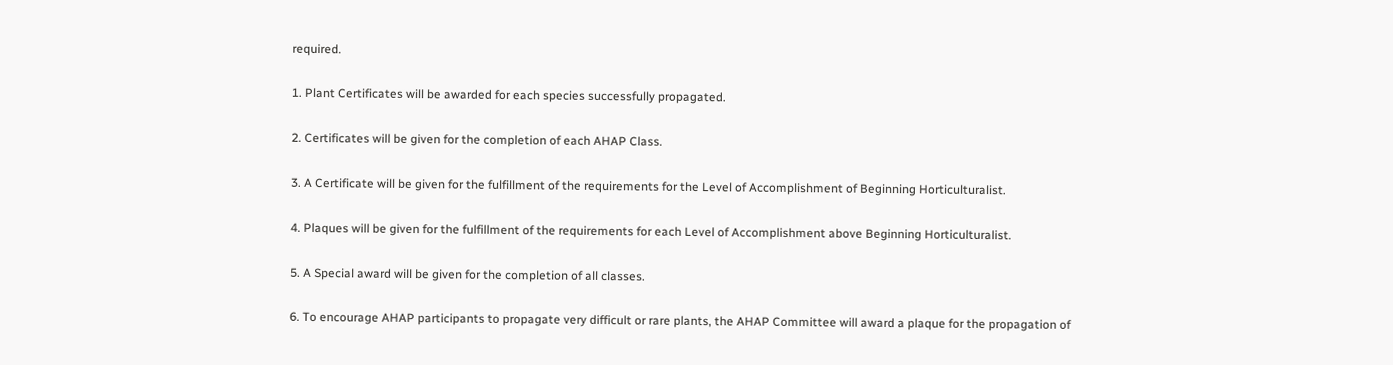required.

1. Plant Certificates will be awarded for each species successfully propagated.

2. Certificates will be given for the completion of each AHAP Class.

3. A Certificate will be given for the fulfillment of the requirements for the Level of Accomplishment of Beginning Horticulturalist.

4. Plaques will be given for the fulfillment of the requirements for each Level of Accomplishment above Beginning Horticulturalist.

5. A Special award will be given for the completion of all classes.

6. To encourage AHAP participants to propagate very difficult or rare plants, the AHAP Committee will award a plaque for the propagation of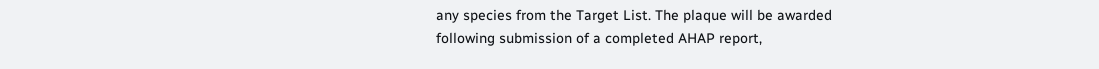any species from the Target List. The plaque will be awarded following submission of a completed AHAP report,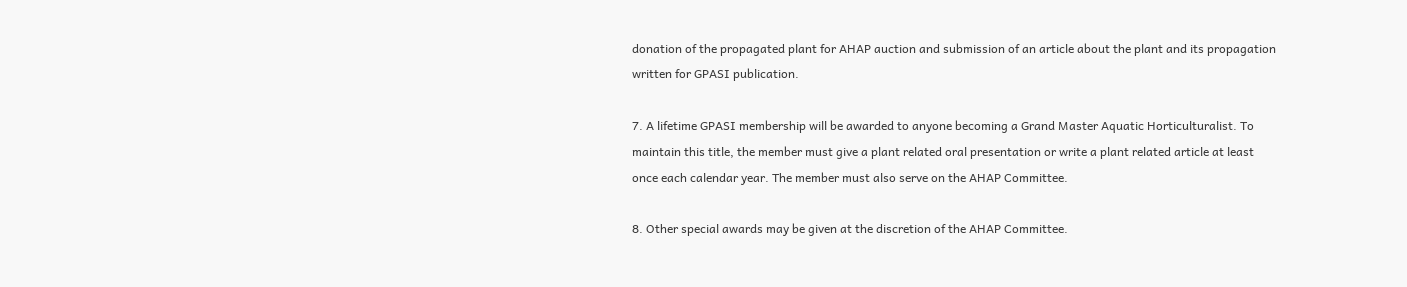donation of the propagated plant for AHAP auction and submission of an article about the plant and its propagation written for GPASI publication.

7. A lifetime GPASI membership will be awarded to anyone becoming a Grand Master Aquatic Horticulturalist. To maintain this title, the member must give a plant related oral presentation or write a plant related article at least once each calendar year. The member must also serve on the AHAP Committee.

8. Other special awards may be given at the discretion of the AHAP Committee.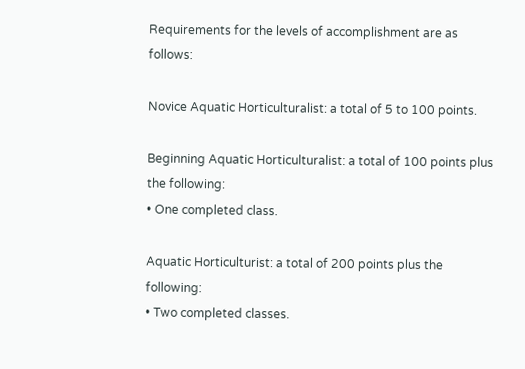Requirements for the levels of accomplishment are as follows:

Novice Aquatic Horticulturalist: a total of 5 to 100 points.

Beginning Aquatic Horticulturalist: a total of 100 points plus the following:
• One completed class.

Aquatic Horticulturist: a total of 200 points plus the following:
• Two completed classes.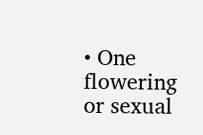• One flowering or sexual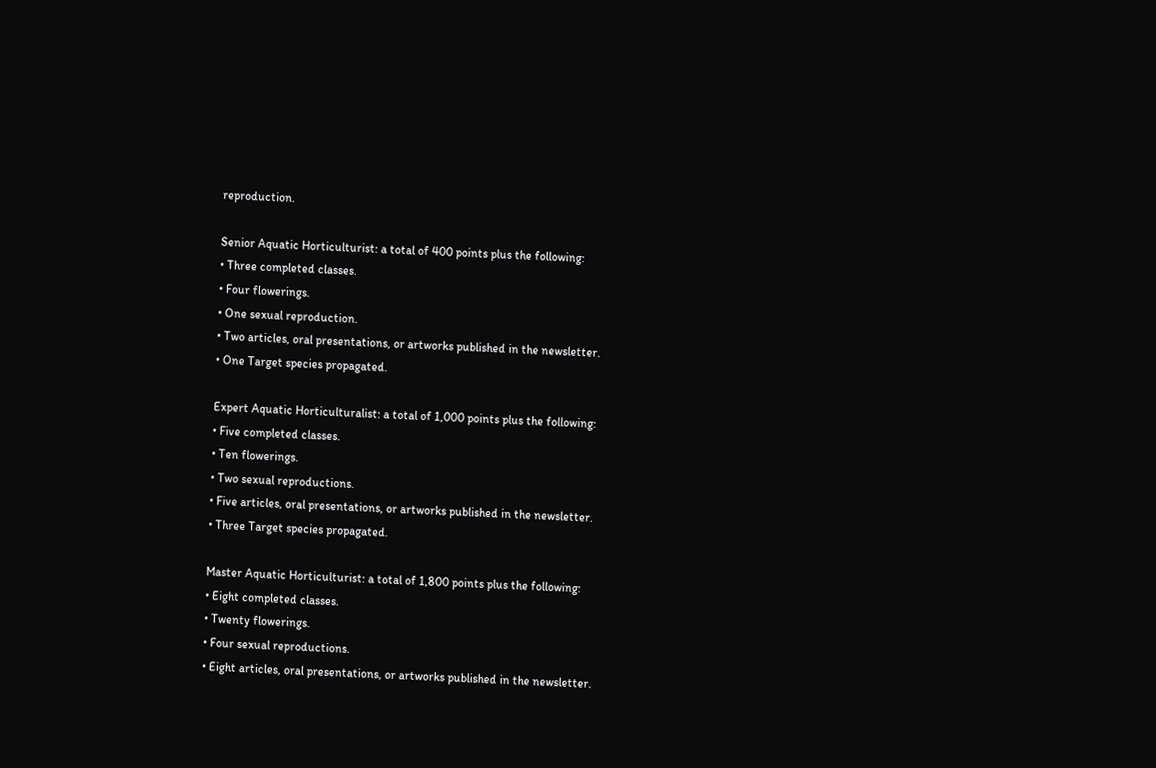reproduction.

Senior Aquatic Horticulturist: a total of 400 points plus the following:
• Three completed classes.
• Four flowerings.
• One sexual reproduction.
• Two articles, oral presentations, or artworks published in the newsletter.
• One Target species propagated.

Expert Aquatic Horticulturalist: a total of 1,000 points plus the following:
• Five completed classes.
• Ten flowerings.
• Two sexual reproductions.
• Five articles, oral presentations, or artworks published in the newsletter.
• Three Target species propagated.

Master Aquatic Horticulturist: a total of 1,800 points plus the following:
• Eight completed classes.
• Twenty flowerings.
• Four sexual reproductions.
• Eight articles, oral presentations, or artworks published in the newsletter.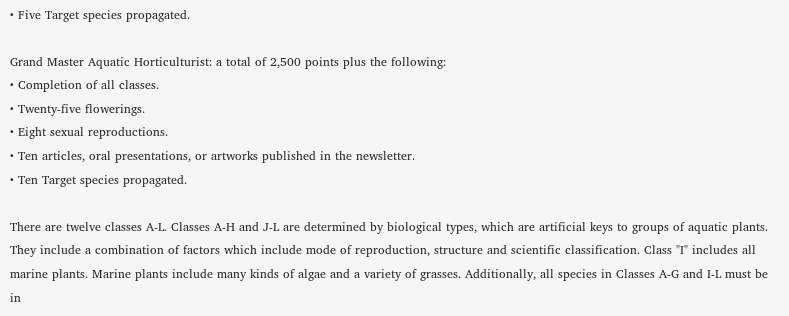• Five Target species propagated.

Grand Master Aquatic Horticulturist: a total of 2,500 points plus the following:
• Completion of all classes.
• Twenty-five flowerings.
• Eight sexual reproductions.
• Ten articles, oral presentations, or artworks published in the newsletter.
• Ten Target species propagated.

There are twelve classes A-L. Classes A-H and J-L are determined by biological types, which are artificial keys to groups of aquatic plants. They include a combination of factors which include mode of reproduction, structure and scientific classification. Class "I" includes all marine plants. Marine plants include many kinds of algae and a variety of grasses. Additionally, all species in Classes A-G and I-L must be in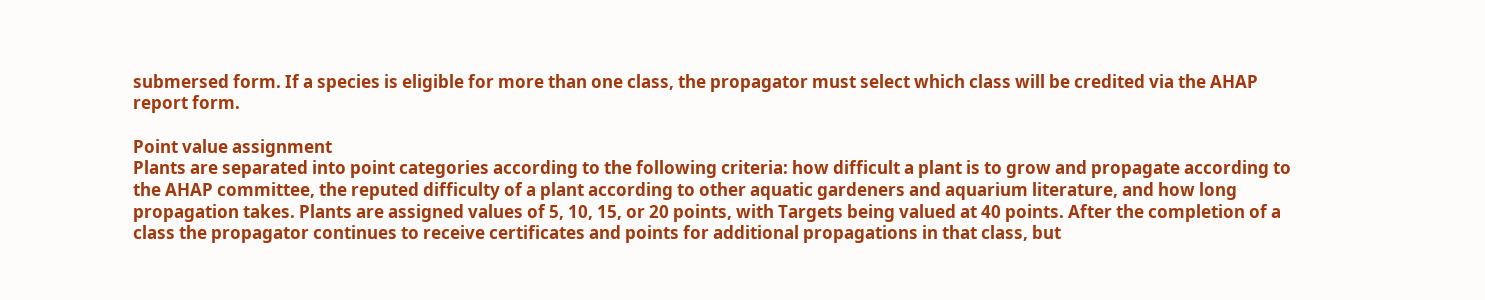submersed form. If a species is eligible for more than one class, the propagator must select which class will be credited via the AHAP report form.

Point value assignment
Plants are separated into point categories according to the following criteria: how difficult a plant is to grow and propagate according to the AHAP committee, the reputed difficulty of a plant according to other aquatic gardeners and aquarium literature, and how long propagation takes. Plants are assigned values of 5, 10, 15, or 20 points, with Targets being valued at 40 points. After the completion of a class the propagator continues to receive certificates and points for additional propagations in that class, but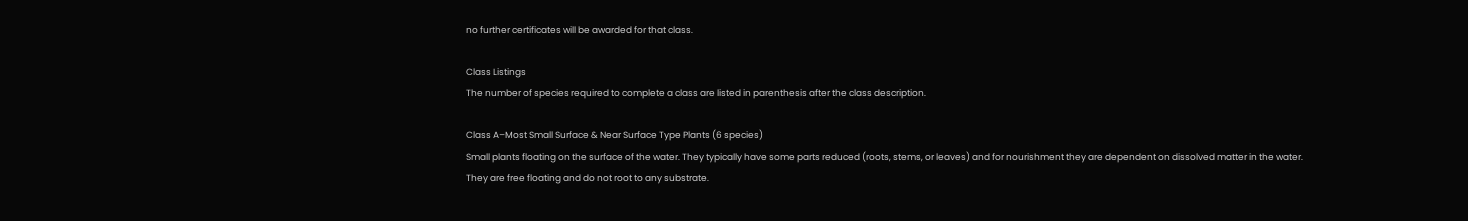no further certificates will be awarded for that class.

Class Listings
The number of species required to complete a class are listed in parenthesis after the class description.

Class A–Most Small Surface & Near Surface Type Plants (6 species)
Small plants floating on the surface of the water. They typically have some parts reduced (roots, stems, or leaves) and for nourishment they are dependent on dissolved matter in the water. They are free floating and do not root to any substrate.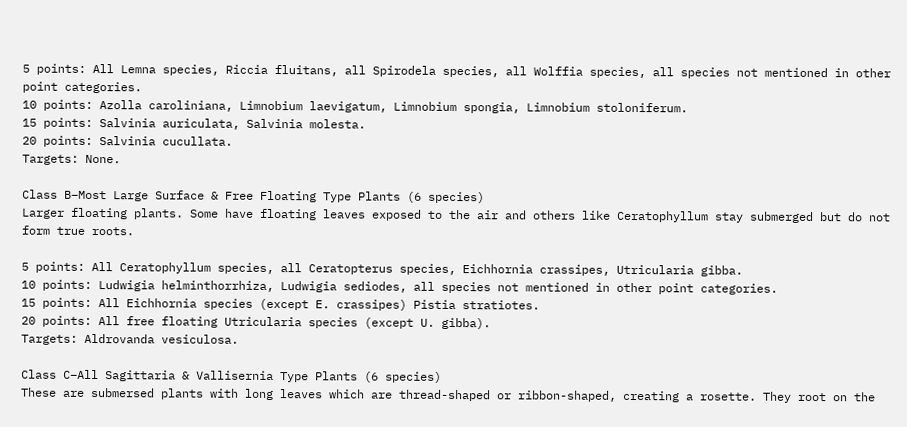5 points: All Lemna species, Riccia fluitans, all Spirodela species, all Wolffia species, all species not mentioned in other point categories.
10 points: Azolla caroliniana, Limnobium laevigatum, Limnobium spongia, Limnobium stoloniferum.
15 points: Salvinia auriculata, Salvinia molesta.
20 points: Salvinia cucullata.
Targets: None.

Class B–Most Large Surface & Free Floating Type Plants (6 species)
Larger floating plants. Some have floating leaves exposed to the air and others like Ceratophyllum stay submerged but do not form true roots.

5 points: All Ceratophyllum species, all Ceratopterus species, Eichhornia crassipes, Utricularia gibba.
10 points: Ludwigia helminthorrhiza, Ludwigia sediodes, all species not mentioned in other point categories.
15 points: All Eichhornia species (except E. crassipes) Pistia stratiotes.
20 points: All free floating Utricularia species (except U. gibba).
Targets: Aldrovanda vesiculosa.

Class C–All Sagittaria & Vallisernia Type Plants (6 species)
These are submersed plants with long leaves which are thread-shaped or ribbon-shaped, creating a rosette. They root on the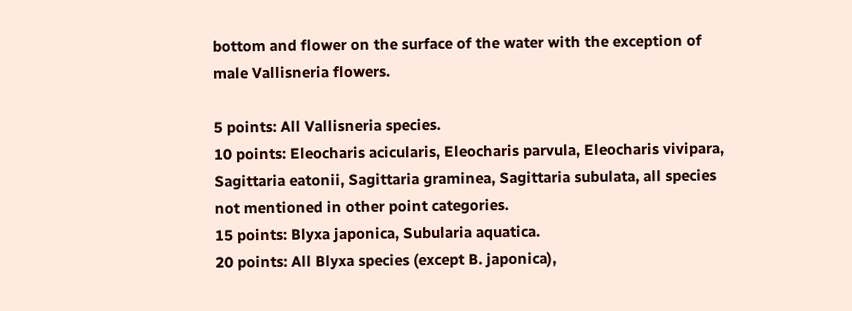bottom and flower on the surface of the water with the exception of male Vallisneria flowers.

5 points: All Vallisneria species.
10 points: Eleocharis acicularis, Eleocharis parvula, Eleocharis vivipara, Sagittaria eatonii, Sagittaria graminea, Sagittaria subulata, all species not mentioned in other point categories.
15 points: Blyxa japonica, Subularia aquatica.
20 points: All Blyxa species (except B. japonica),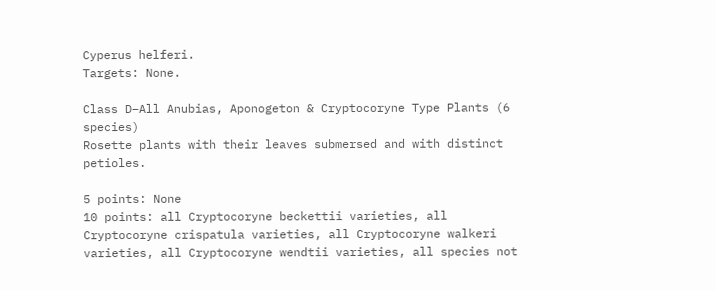Cyperus helferi.
Targets: None.

Class D–All Anubias, Aponogeton & Cryptocoryne Type Plants (6 species)
Rosette plants with their leaves submersed and with distinct petioles.

5 points: None
10 points: all Cryptocoryne beckettii varieties, all Cryptocoryne crispatula varieties, all Cryptocoryne walkeri varieties, all Cryptocoryne wendtii varieties, all species not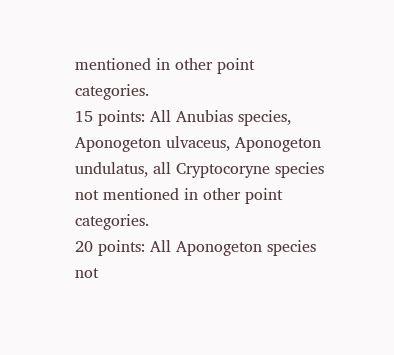mentioned in other point categories.
15 points: All Anubias species, Aponogeton ulvaceus, Aponogeton undulatus, all Cryptocoryne species not mentioned in other point categories.
20 points: All Aponogeton species not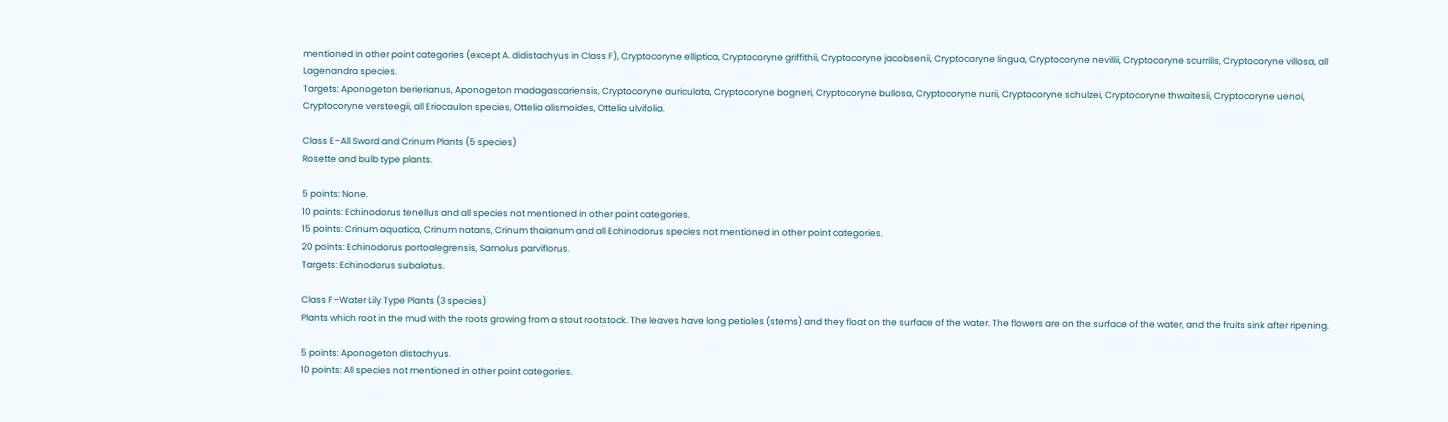mentioned in other point categories (except A. didistachyus in Class F), Cryptocoryne elliptica, Cryptocoryne griffithii, Cryptocoryne jacobsenii, Cryptocoryne lingua, Cryptocoryne nevillii, Cryptocoryne scurrilis, Cryptocoryne villosa, all Lagenandra species.
Targets: Aponogeton berierianus, Aponogeton madagascariensis, Cryptocoryne auriculata, Cryptocoryne bogneri, Cryptocoryne bullosa, Cryptocoryne nurii, Cryptocoryne schulzei, Cryptocoryne thwaitesii, Cryptocoryne uenoi, Cryptocoryne versteegii, all Eriocaulon species, Ottelia alismoides, Ottelia ulvifolia.

Class E–All Sword and Crinum Plants (5 species)
Rosette and bulb type plants.

5 points: None.
10 points: Echinodorus tenellus and all species not mentioned in other point categories.
15 points: Crinum aquatica, Crinum natans, Crinum thaianum and all Echinodorus species not mentioned in other point categories.
20 points: Echinodorus portoalegrensis, Samolus parviflorus.
Targets: Echinodorus subalatus.

Class F–Water Lily Type Plants (3 species)
Plants which root in the mud with the roots growing from a stout rootstock. The leaves have long petioles (stems) and they float on the surface of the water. The flowers are on the surface of the water, and the fruits sink after ripening.

5 points: Aponogeton distachyus.
10 points: All species not mentioned in other point categories.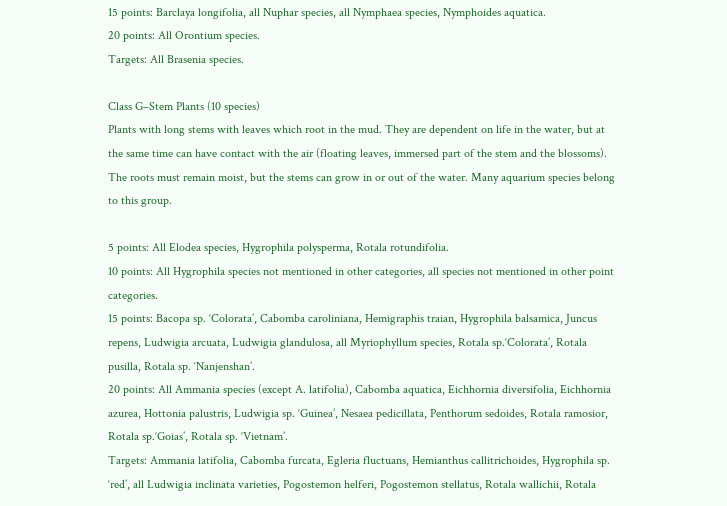15 points: Barclaya longifolia, all Nuphar species, all Nymphaea species, Nymphoides aquatica.
20 points: All Orontium species.
Targets: All Brasenia species.

Class G–Stem Plants (10 species)
Plants with long stems with leaves which root in the mud. They are dependent on life in the water, but at the same time can have contact with the air (floating leaves, immersed part of the stem and the blossoms). The roots must remain moist, but the stems can grow in or out of the water. Many aquarium species belong to this group.

5 points: All Elodea species, Hygrophila polysperma, Rotala rotundifolia.
10 points: All Hygrophila species not mentioned in other categories, all species not mentioned in other point categories.
15 points: Bacopa sp. ‘Colorata’, Cabomba caroliniana, Hemigraphis traian, Hygrophila balsamica, Juncus repens, Ludwigia arcuata, Ludwigia glandulosa, all Myriophyllum species, Rotala sp.‘Colorata’, Rotala pusilla, Rotala sp. ‘Nanjenshan’.
20 points: All Ammania species (except A. latifolia), Cabomba aquatica, Eichhornia diversifolia, Eichhornia azurea, Hottonia palustris, Ludwigia sp. ‘Guinea’, Nesaea pedicillata, Penthorum sedoides, Rotala ramosior, Rotala sp.‘Goias’, Rotala sp. ‘Vietnam’.
Targets: Ammania latifolia, Cabomba furcata, Egleria fluctuans, Hemianthus callitrichoides, Hygrophila sp. ‘red’, all Ludwigia inclinata varieties, Pogostemon helferi, Pogostemon stellatus, Rotala wallichii, Rotala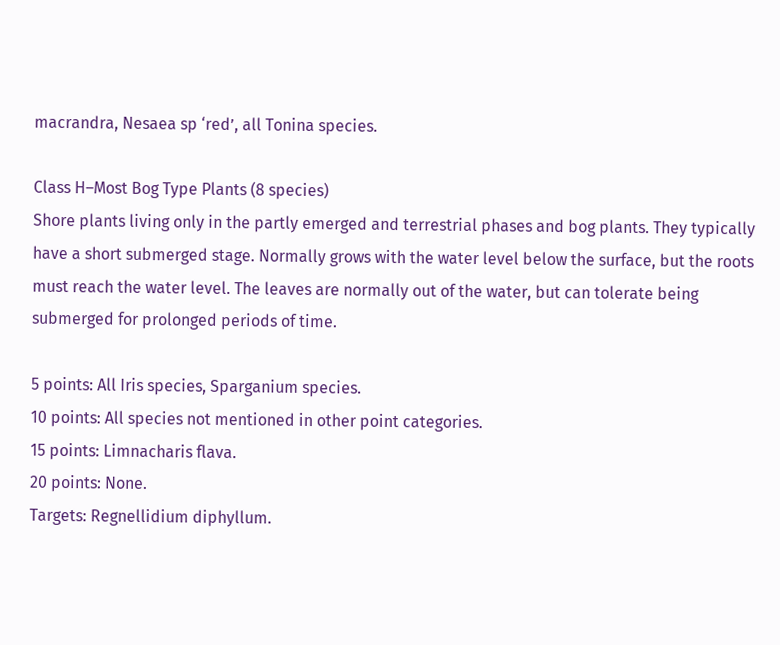macrandra, Nesaea sp ‘red’, all Tonina species.

Class H–Most Bog Type Plants (8 species)
Shore plants living only in the partly emerged and terrestrial phases and bog plants. They typically have a short submerged stage. Normally grows with the water level below the surface, but the roots must reach the water level. The leaves are normally out of the water, but can tolerate being submerged for prolonged periods of time.

5 points: All Iris species, Sparganium species.
10 points: All species not mentioned in other point categories.
15 points: Limnacharis flava.
20 points: None.
Targets: Regnellidium diphyllum.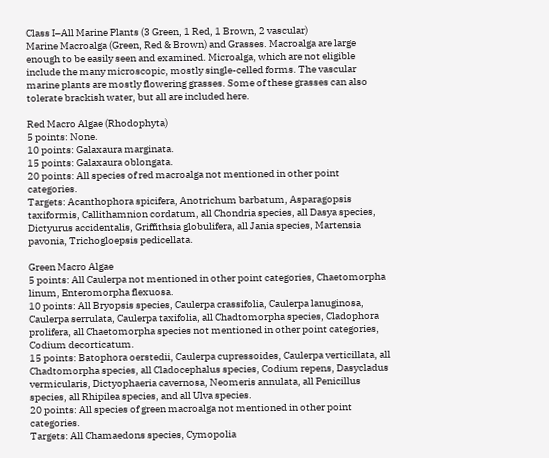Class I–All Marine Plants (3 Green, 1 Red, 1 Brown, 2 vascular)
Marine Macroalga (Green, Red & Brown) and Grasses. Macroalga are large enough to be easily seen and examined. Microalga, which are not eligible include the many microscopic, mostly single-celled forms. The vascular marine plants are mostly flowering grasses. Some of these grasses can also tolerate brackish water, but all are included here.

Red Macro Algae (Rhodophyta)
5 points: None.
10 points: Galaxaura marginata.
15 points: Galaxaura oblongata.
20 points: All species of red macroalga not mentioned in other point categories.
Targets: Acanthophora spicifera, Anotrichum barbatum, Asparagopsis taxiformis, Callithamnion cordatum, all Chondria species, all Dasya species, Dictyurus accidentalis, Griffithsia globulifera, all Jania species, Martensia pavonia, Trichogloepsis pedicellata.

Green Macro Algae
5 points: All Caulerpa not mentioned in other point categories, Chaetomorpha linum, Enteromorpha flexuosa.
10 points: All Bryopsis species, Caulerpa crassifolia, Caulerpa lanuginosa, Caulerpa serrulata, Caulerpa taxifolia, all Chadtomorpha species, Cladophora prolifera, all Chaetomorpha species not mentioned in other point categories, Codium decorticatum.
15 points: Batophora oerstedii, Caulerpa cupressoides, Caulerpa verticillata, all Chadtomorpha species, all Cladocephalus species, Codium repens, Dasycladus vermicularis, Dictyophaeria cavernosa, Neomeris annulata, all Penicillus species, all Rhipilea species, and all Ulva species.
20 points: All species of green macroalga not mentioned in other point categories.
Targets: All Chamaedons species, Cymopolia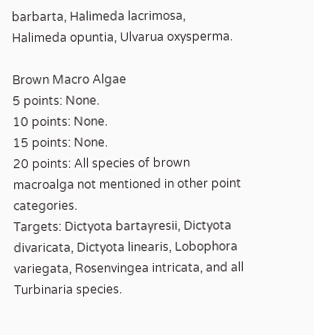barbarta, Halimeda lacrimosa, Halimeda opuntia, Ulvarua oxysperma.

Brown Macro Algae
5 points: None.
10 points: None.
15 points: None.
20 points: All species of brown macroalga not mentioned in other point categories.
Targets: Dictyota bartayresii, Dictyota divaricata, Dictyota linearis, Lobophora variegata, Rosenvingea intricata, and all Turbinaria species.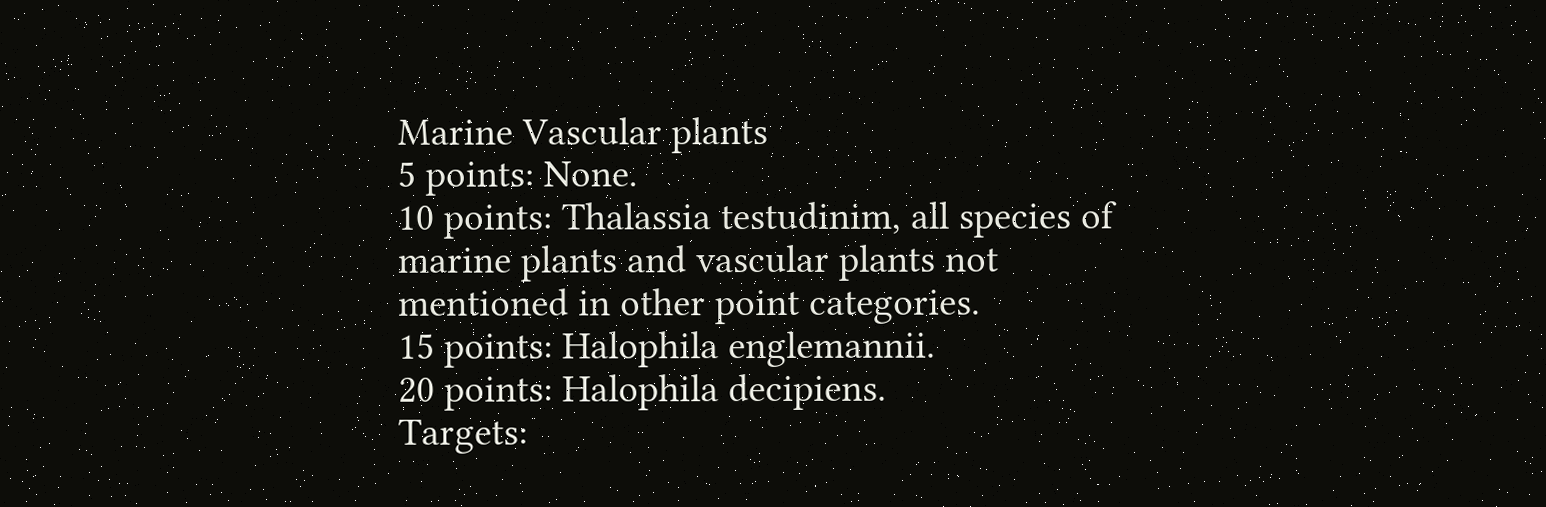Marine Vascular plants
5 points: None.
10 points: Thalassia testudinim, all species of marine plants and vascular plants not mentioned in other point categories.
15 points: Halophila englemannii.
20 points: Halophila decipiens.
Targets: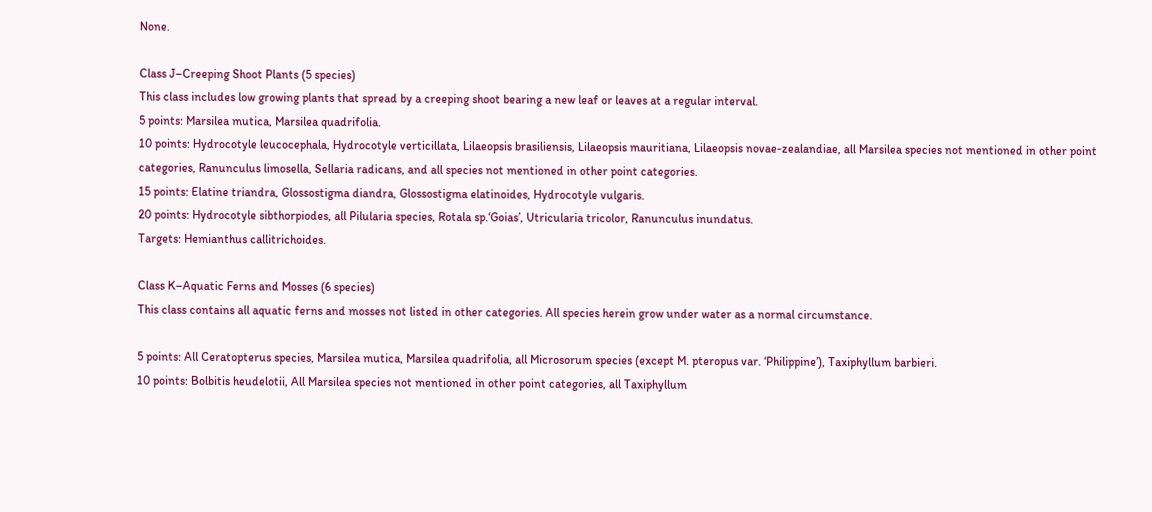None.

Class J–Creeping Shoot Plants (5 species)
This class includes low growing plants that spread by a creeping shoot bearing a new leaf or leaves at a regular interval.
5 points: Marsilea mutica, Marsilea quadrifolia.
10 points: Hydrocotyle leucocephala, Hydrocotyle verticillata, Lilaeopsis brasiliensis, Lilaeopsis mauritiana, Lilaeopsis novae-zealandiae, all Marsilea species not mentioned in other point categories, Ranunculus limosella, Sellaria radicans, and all species not mentioned in other point categories.
15 points: Elatine triandra, Glossostigma diandra, Glossostigma elatinoides, Hydrocotyle vulgaris.
20 points: Hydrocotyle sibthorpiodes, all Pilularia species, Rotala sp.‘Goias’, Utricularia tricolor, Ranunculus inundatus.
Targets: Hemianthus callitrichoides.

Class K–Aquatic Ferns and Mosses (6 species)
This class contains all aquatic ferns and mosses not listed in other categories. All species herein grow under water as a normal circumstance.

5 points: All Ceratopterus species, Marsilea mutica, Marsilea quadrifolia, all Microsorum species (except M. pteropus var. ‘Philippine’), Taxiphyllum barbieri.
10 points: Bolbitis heudelotii, All Marsilea species not mentioned in other point categories, all Taxiphyllum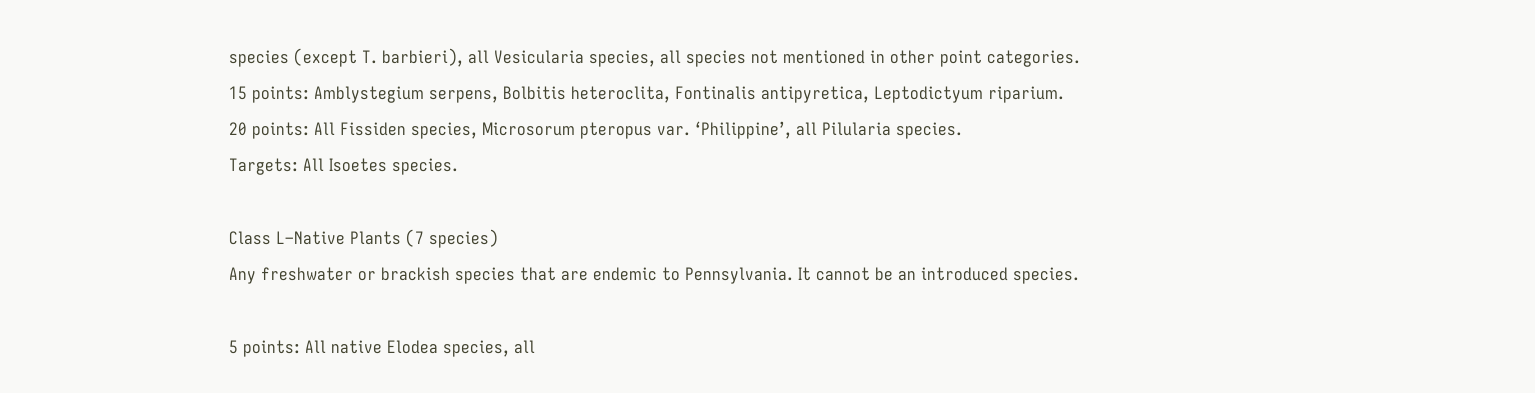species (except T. barbieri), all Vesicularia species, all species not mentioned in other point categories.
15 points: Amblystegium serpens, Bolbitis heteroclita, Fontinalis antipyretica, Leptodictyum riparium.
20 points: All Fissiden species, Microsorum pteropus var. ‘Philippine’, all Pilularia species.
Targets: All Isoetes species.

Class L–Native Plants (7 species)
Any freshwater or brackish species that are endemic to Pennsylvania. It cannot be an introduced species.

5 points: All native Elodea species, all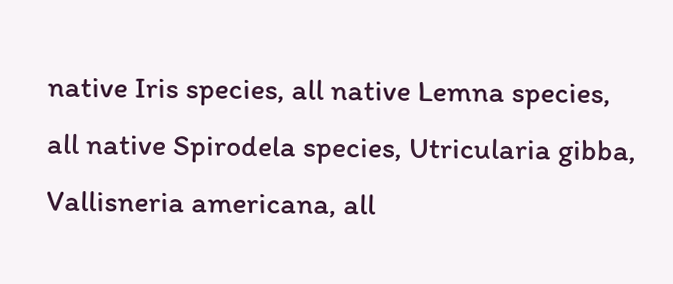native Iris species, all native Lemna species, all native Spirodela species, Utricularia gibba, Vallisneria americana, all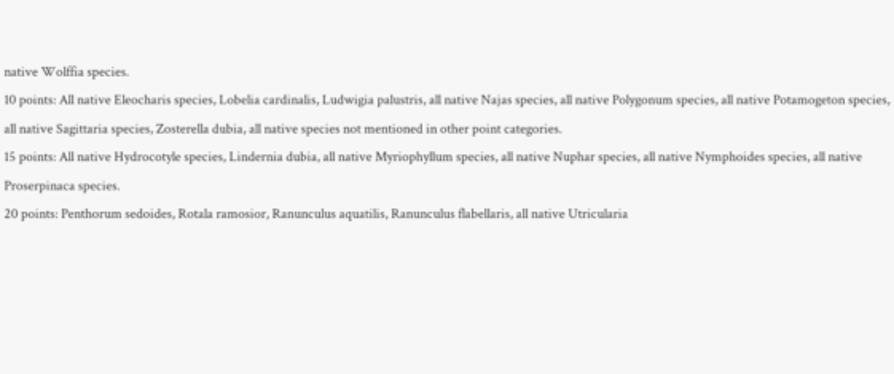native Wolffia species.
10 points: All native Eleocharis species, Lobelia cardinalis, Ludwigia palustris, all native Najas species, all native Polygonum species, all native Potamogeton species, all native Sagittaria species, Zosterella dubia, all native species not mentioned in other point categories.
15 points: All native Hydrocotyle species, Lindernia dubia, all native Myriophyllum species, all native Nuphar species, all native Nymphoides species, all native Proserpinaca species.
20 points: Penthorum sedoides, Rotala ramosior, Ranunculus aquatilis, Ranunculus flabellaris, all native Utricularia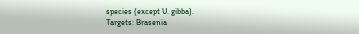species (except U. gibba).
Targets: Brasenia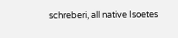schreberi, all native Isoetes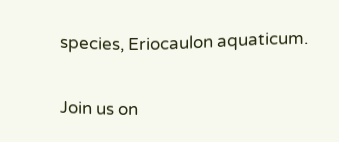species, Eriocaulon aquaticum.

Join us on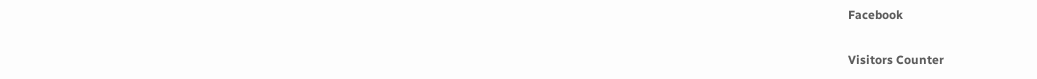Facebook

Visitors Counter